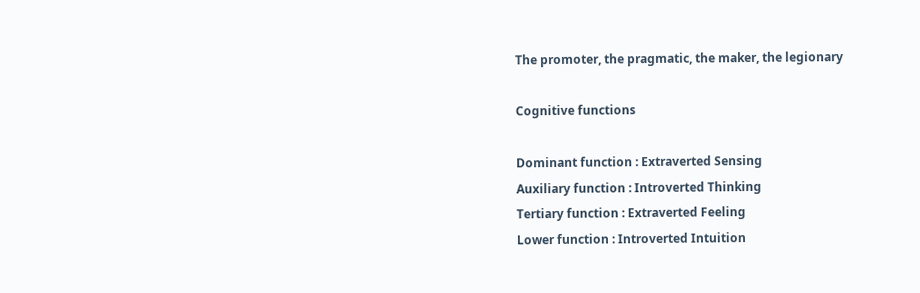The promoter, the pragmatic, the maker, the legionary

Cognitive functions

Dominant function : Extraverted Sensing
Auxiliary function : Introverted Thinking
Tertiary function : Extraverted Feeling
Lower function : Introverted Intuition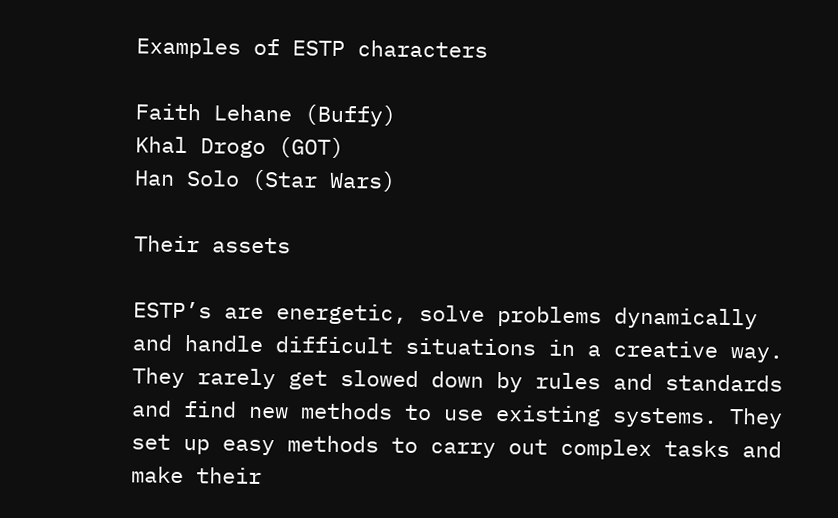Examples of ESTP characters

Faith Lehane (Buffy)
Khal Drogo (GOT)
Han Solo (Star Wars)

Their assets

ESTP’s are energetic, solve problems dynamically and handle difficult situations in a creative way. They rarely get slowed down by rules and standards and find new methods to use existing systems. They set up easy methods to carry out complex tasks and make their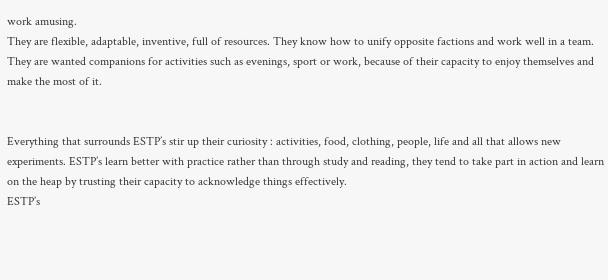work amusing.
They are flexible, adaptable, inventive, full of resources. They know how to unify opposite factions and work well in a team. They are wanted companions for activities such as evenings, sport or work, because of their capacity to enjoy themselves and make the most of it.


Everything that surrounds ESTP’s stir up their curiosity : activities, food, clothing, people, life and all that allows new experiments. ESTP’s learn better with practice rather than through study and reading, they tend to take part in action and learn on the heap by trusting their capacity to acknowledge things effectively.
ESTP’s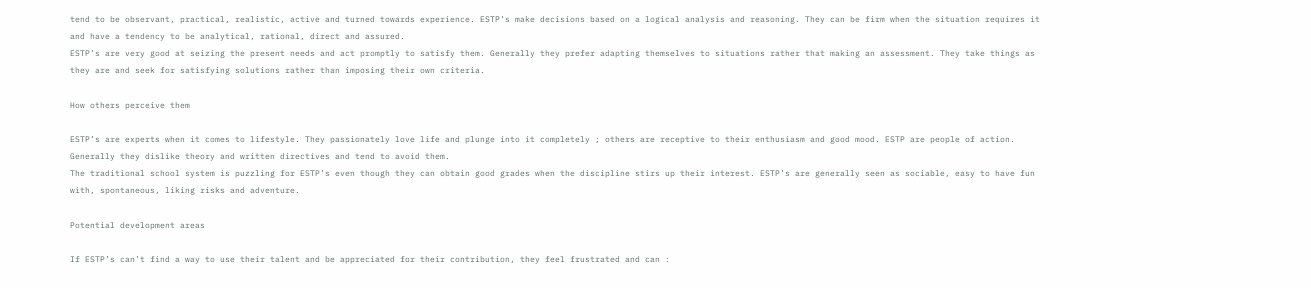tend to be observant, practical, realistic, active and turned towards experience. ESTP’s make decisions based on a logical analysis and reasoning. They can be firm when the situation requires it and have a tendency to be analytical, rational, direct and assured.
ESTP’s are very good at seizing the present needs and act promptly to satisfy them. Generally they prefer adapting themselves to situations rather that making an assessment. They take things as they are and seek for satisfying solutions rather than imposing their own criteria.

How others perceive them

ESTP’s are experts when it comes to lifestyle. They passionately love life and plunge into it completely ; others are receptive to their enthusiasm and good mood. ESTP are people of action. Generally they dislike theory and written directives and tend to avoid them.
The traditional school system is puzzling for ESTP’s even though they can obtain good grades when the discipline stirs up their interest. ESTP’s are generally seen as sociable, easy to have fun with, spontaneous, liking risks and adventure.

Potential development areas

If ESTP’s can’t find a way to use their talent and be appreciated for their contribution, they feel frustrated and can :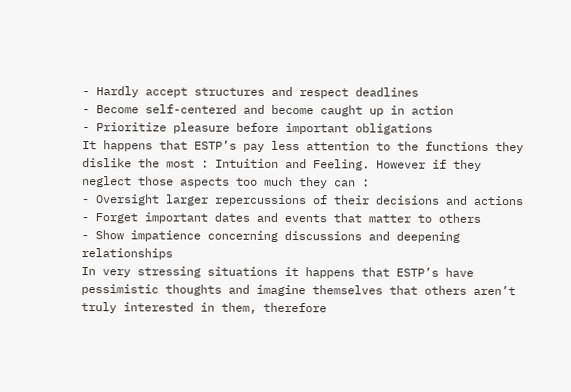- Hardly accept structures and respect deadlines
- Become self-centered and become caught up in action
- Prioritize pleasure before important obligations
It happens that ESTP’s pay less attention to the functions they dislike the most : Intuition and Feeling. However if they neglect those aspects too much they can :
- Oversight larger repercussions of their decisions and actions
- Forget important dates and events that matter to others
- Show impatience concerning discussions and deepening relationships
In very stressing situations it happens that ESTP’s have pessimistic thoughts and imagine themselves that others aren’t truly interested in them, therefore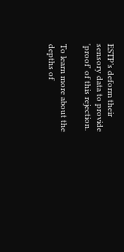ESTP’s deform their sensory data to provide 'proof' of this rejection.

To learn more about the depths of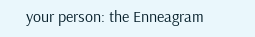your person: the Enneagram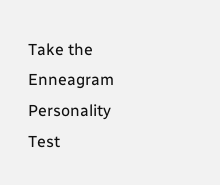Take the Enneagram Personality Test